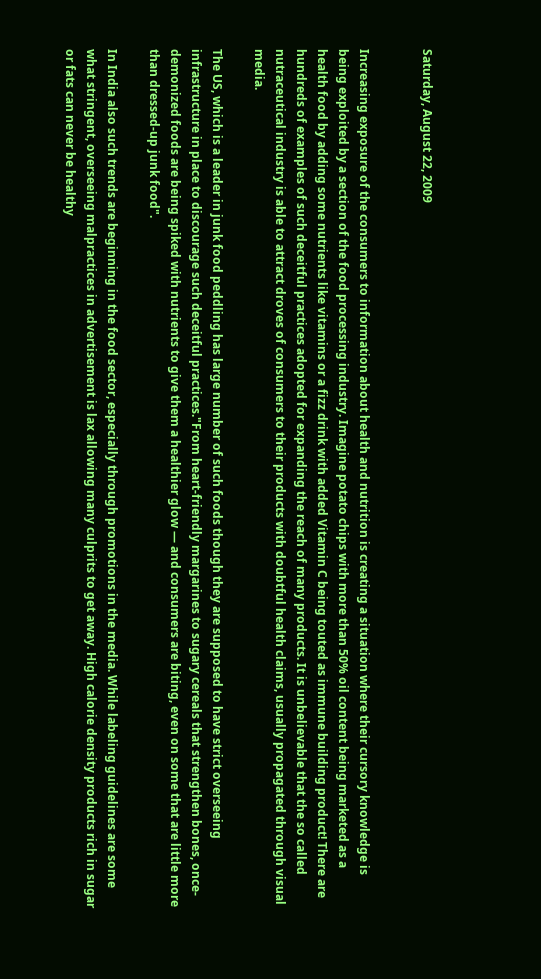Saturday, August 22, 2009


Increasing exposure of the consumers to information about health and nutrition is creating a situation where their cursory knowledge is being exploited by a section of the food processing industry. Imagine potato chips with more than 50% oil content being marketed as a health food by adding some nutrients like vitamins or a fizz drink with added Vitamin C being touted as immune building product! There are hundreds of examples of such deceitful practices adopted for expanding the reach of many products. It is unbelievable that the so called nutraceutical industry is able to attract droves of consumers to their products with doubtful health claims, usually propagated through visual media.

The US, which is a leader in junk food peddling has large number of such foods though they are supposed to have strict overseeing infrastructure in place to discourage such deceitful practices."From heart-friendly margarines to sugary cereals that strengthen bones, once-demonized foods are being spiked with nutrients to give them a healthier glow — and consumers are biting, even on some that are little more than dressed-up junk food".

In India also such trends are beginning in the food sector, especially through promotions in the media. While labeling guidelines are some what stringent, overseeing malpractices in advertisement is lax allowing many culprits to get away. High calorie density products rich in sugar or fats can never be healthy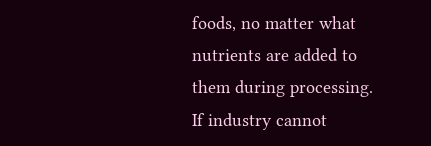foods, no matter what nutrients are added to them during processing. If industry cannot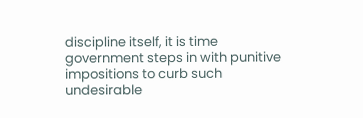discipline itself, it is time government steps in with punitive impositions to curb such undesirable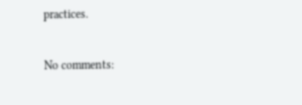practices.

No comments: